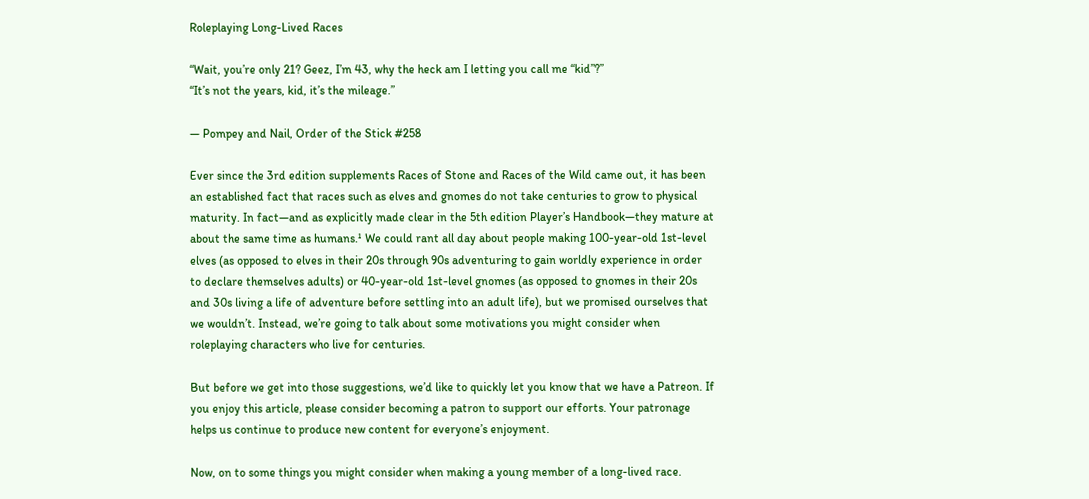Roleplaying Long-Lived Races

“Wait, you’re only 21? Geez, I’m 43, why the heck am I letting you call me “kid”?”
“It’s not the years, kid, it’s the mileage.”

— Pompey and Nail, Order of the Stick #258

Ever since the 3rd edition supplements Races of Stone and Races of the Wild came out, it has been an established fact that races such as elves and gnomes do not take centuries to grow to physical maturity. In fact—and as explicitly made clear in the 5th edition Player’s Handbook—they mature at about the same time as humans.¹ We could rant all day about people making 100-year-old 1st-level elves (as opposed to elves in their 20s through 90s adventuring to gain worldly experience in order to declare themselves adults) or 40-year-old 1st-level gnomes (as opposed to gnomes in their 20s and 30s living a life of adventure before settling into an adult life), but we promised ourselves that we wouldn’t. Instead, we’re going to talk about some motivations you might consider when roleplaying characters who live for centuries.

But before we get into those suggestions, we’d like to quickly let you know that we have a Patreon. If you enjoy this article, please consider becoming a patron to support our efforts. Your patronage helps us continue to produce new content for everyone’s enjoyment.

Now, on to some things you might consider when making a young member of a long-lived race.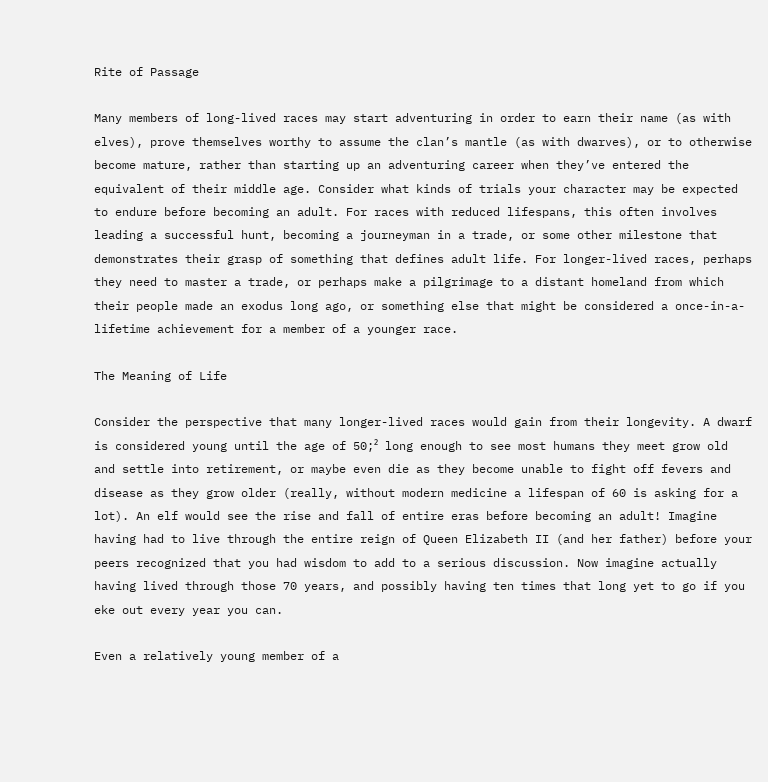Rite of Passage

Many members of long-lived races may start adventuring in order to earn their name (as with elves), prove themselves worthy to assume the clan’s mantle (as with dwarves), or to otherwise become mature, rather than starting up an adventuring career when they’ve entered the equivalent of their middle age. Consider what kinds of trials your character may be expected to endure before becoming an adult. For races with reduced lifespans, this often involves leading a successful hunt, becoming a journeyman in a trade, or some other milestone that demonstrates their grasp of something that defines adult life. For longer-lived races, perhaps they need to master a trade, or perhaps make a pilgrimage to a distant homeland from which their people made an exodus long ago, or something else that might be considered a once-in-a-lifetime achievement for a member of a younger race.

The Meaning of Life

Consider the perspective that many longer-lived races would gain from their longevity. A dwarf is considered young until the age of 50;² long enough to see most humans they meet grow old and settle into retirement, or maybe even die as they become unable to fight off fevers and disease as they grow older (really, without modern medicine a lifespan of 60 is asking for a lot). An elf would see the rise and fall of entire eras before becoming an adult! Imagine having had to live through the entire reign of Queen Elizabeth II (and her father) before your peers recognized that you had wisdom to add to a serious discussion. Now imagine actually having lived through those 70 years, and possibly having ten times that long yet to go if you eke out every year you can.

Even a relatively young member of a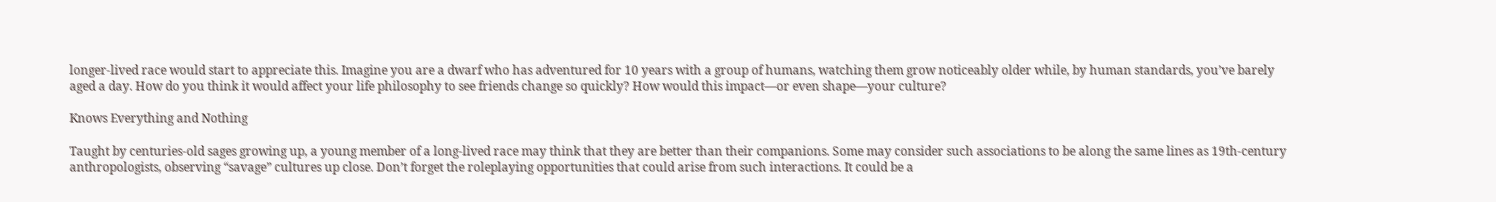longer-lived race would start to appreciate this. Imagine you are a dwarf who has adventured for 10 years with a group of humans, watching them grow noticeably older while, by human standards, you’ve barely aged a day. How do you think it would affect your life philosophy to see friends change so quickly? How would this impact—or even shape—your culture?

Knows Everything and Nothing

Taught by centuries-old sages growing up, a young member of a long-lived race may think that they are better than their companions. Some may consider such associations to be along the same lines as 19th-century anthropologists, observing “savage” cultures up close. Don’t forget the roleplaying opportunities that could arise from such interactions. It could be a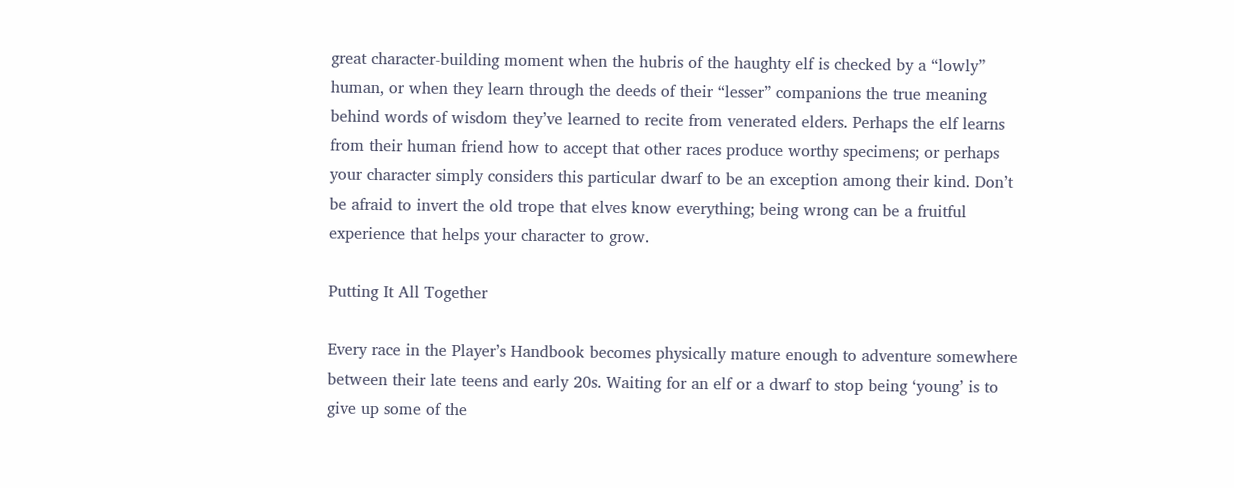great character-building moment when the hubris of the haughty elf is checked by a “lowly” human, or when they learn through the deeds of their “lesser” companions the true meaning behind words of wisdom they’ve learned to recite from venerated elders. Perhaps the elf learns from their human friend how to accept that other races produce worthy specimens; or perhaps your character simply considers this particular dwarf to be an exception among their kind. Don’t be afraid to invert the old trope that elves know everything; being wrong can be a fruitful experience that helps your character to grow.

Putting It All Together

Every race in the Player’s Handbook becomes physically mature enough to adventure somewhere between their late teens and early 20s. Waiting for an elf or a dwarf to stop being ‘young’ is to give up some of the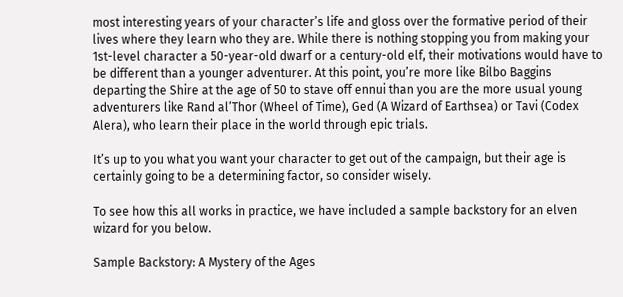most interesting years of your character’s life and gloss over the formative period of their lives where they learn who they are. While there is nothing stopping you from making your 1st-level character a 50-year-old dwarf or a century-old elf, their motivations would have to be different than a younger adventurer. At this point, you’re more like Bilbo Baggins departing the Shire at the age of 50 to stave off ennui than you are the more usual young adventurers like Rand al’Thor (Wheel of Time), Ged (A Wizard of Earthsea) or Tavi (Codex Alera), who learn their place in the world through epic trials.

It’s up to you what you want your character to get out of the campaign, but their age is certainly going to be a determining factor, so consider wisely.

To see how this all works in practice, we have included a sample backstory for an elven wizard for you below.

Sample Backstory: A Mystery of the Ages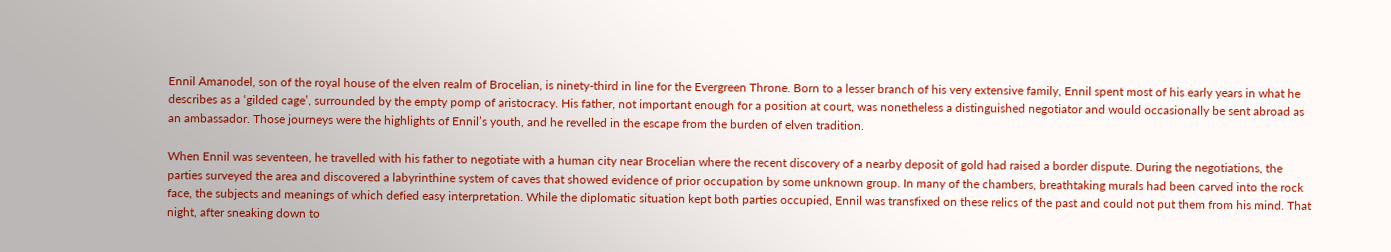Ennil Amanodel, son of the royal house of the elven realm of Brocelian, is ninety-third in line for the Evergreen Throne. Born to a lesser branch of his very extensive family, Ennil spent most of his early years in what he describes as a ‘gilded cage’, surrounded by the empty pomp of aristocracy. His father, not important enough for a position at court, was nonetheless a distinguished negotiator and would occasionally be sent abroad as an ambassador. Those journeys were the highlights of Ennil’s youth, and he revelled in the escape from the burden of elven tradition.

When Ennil was seventeen, he travelled with his father to negotiate with a human city near Brocelian where the recent discovery of a nearby deposit of gold had raised a border dispute. During the negotiations, the parties surveyed the area and discovered a labyrinthine system of caves that showed evidence of prior occupation by some unknown group. In many of the chambers, breathtaking murals had been carved into the rock face, the subjects and meanings of which defied easy interpretation. While the diplomatic situation kept both parties occupied, Ennil was transfixed on these relics of the past and could not put them from his mind. That night, after sneaking down to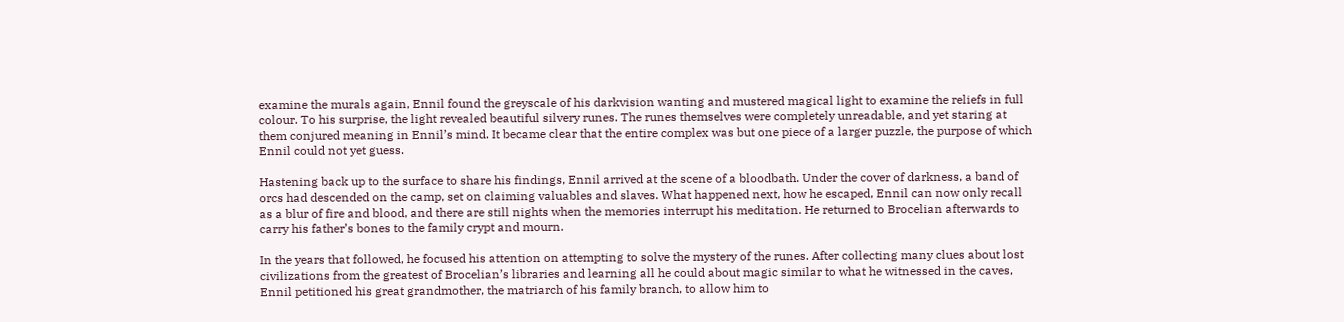examine the murals again, Ennil found the greyscale of his darkvision wanting and mustered magical light to examine the reliefs in full colour. To his surprise, the light revealed beautiful silvery runes. The runes themselves were completely unreadable, and yet staring at them conjured meaning in Ennil’s mind. It became clear that the entire complex was but one piece of a larger puzzle, the purpose of which Ennil could not yet guess.

Hastening back up to the surface to share his findings, Ennil arrived at the scene of a bloodbath. Under the cover of darkness, a band of orcs had descended on the camp, set on claiming valuables and slaves. What happened next, how he escaped, Ennil can now only recall as a blur of fire and blood, and there are still nights when the memories interrupt his meditation. He returned to Brocelian afterwards to carry his father’s bones to the family crypt and mourn.

In the years that followed, he focused his attention on attempting to solve the mystery of the runes. After collecting many clues about lost civilizations from the greatest of Brocelian’s libraries and learning all he could about magic similar to what he witnessed in the caves, Ennil petitioned his great grandmother, the matriarch of his family branch, to allow him to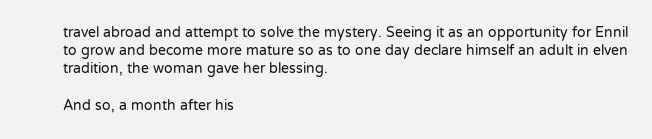travel abroad and attempt to solve the mystery. Seeing it as an opportunity for Ennil to grow and become more mature so as to one day declare himself an adult in elven tradition, the woman gave her blessing.

And so, a month after his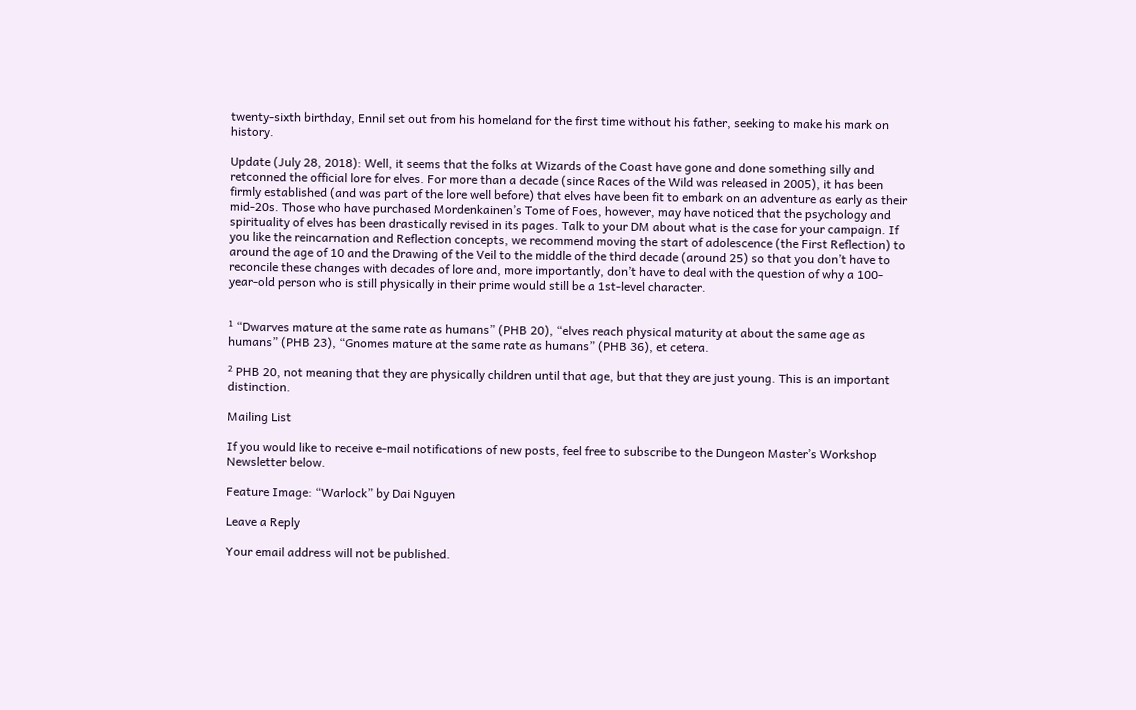twenty-sixth birthday, Ennil set out from his homeland for the first time without his father, seeking to make his mark on history.

Update (July 28, 2018): Well, it seems that the folks at Wizards of the Coast have gone and done something silly and retconned the official lore for elves. For more than a decade (since Races of the Wild was released in 2005), it has been firmly established (and was part of the lore well before) that elves have been fit to embark on an adventure as early as their mid-20s. Those who have purchased Mordenkainen’s Tome of Foes, however, may have noticed that the psychology and spirituality of elves has been drastically revised in its pages. Talk to your DM about what is the case for your campaign. If you like the reincarnation and Reflection concepts, we recommend moving the start of adolescence (the First Reflection) to around the age of 10 and the Drawing of the Veil to the middle of the third decade (around 25) so that you don’t have to reconcile these changes with decades of lore and, more importantly, don’t have to deal with the question of why a 100-year-old person who is still physically in their prime would still be a 1st-level character.


¹ “Dwarves mature at the same rate as humans” (PHB 20), “elves reach physical maturity at about the same age as humans” (PHB 23), “Gnomes mature at the same rate as humans” (PHB 36), et cetera.

² PHB 20, not meaning that they are physically children until that age, but that they are just young. This is an important distinction.

Mailing List

If you would like to receive e-mail notifications of new posts, feel free to subscribe to the Dungeon Master’s Workshop Newsletter below.

Feature Image: “Warlock” by Dai Nguyen

Leave a Reply

Your email address will not be published.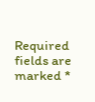Required fields are marked *